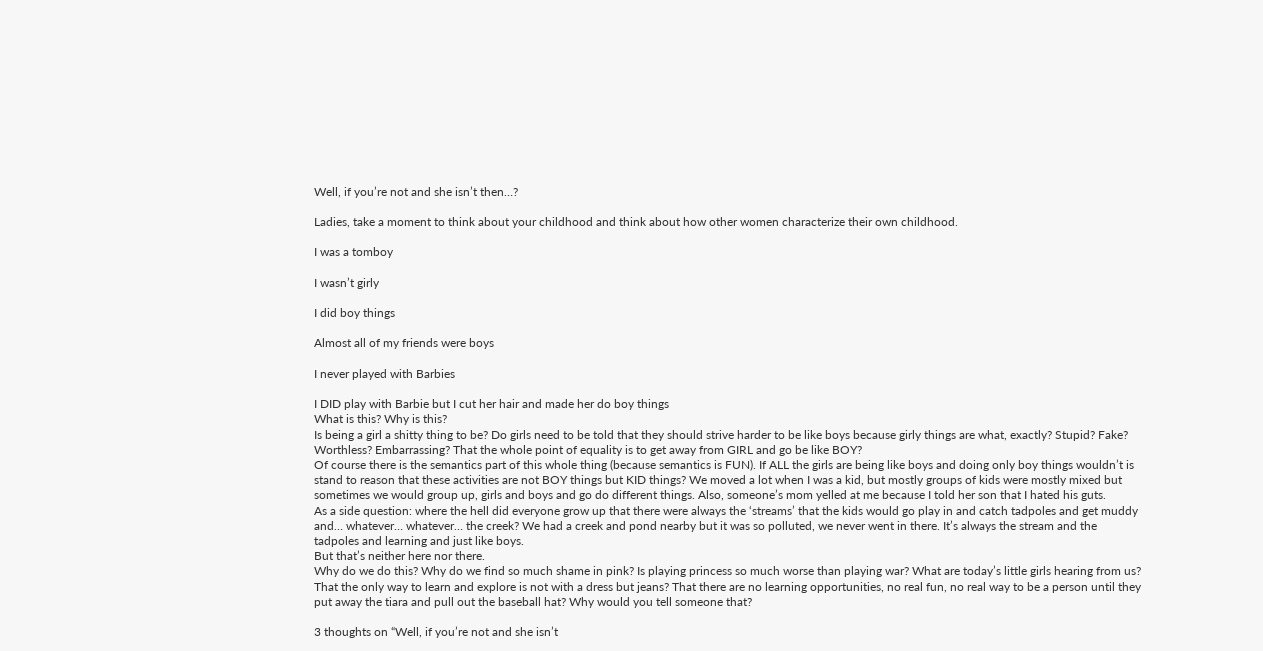Well, if you’re not and she isn’t then…?

Ladies, take a moment to think about your childhood and think about how other women characterize their own childhood.

I was a tomboy

I wasn’t girly

I did boy things

Almost all of my friends were boys

I never played with Barbies

I DID play with Barbie but I cut her hair and made her do boy things
What is this? Why is this?
Is being a girl a shitty thing to be? Do girls need to be told that they should strive harder to be like boys because girly things are what, exactly? Stupid? Fake? Worthless? Embarrassing? That the whole point of equality is to get away from GIRL and go be like BOY?
Of course there is the semantics part of this whole thing (because semantics is FUN). If ALL the girls are being like boys and doing only boy things wouldn’t is stand to reason that these activities are not BOY things but KID things? We moved a lot when I was a kid, but mostly groups of kids were mostly mixed but sometimes we would group up, girls and boys and go do different things. Also, someone’s mom yelled at me because I told her son that I hated his guts.
As a side question: where the hell did everyone grow up that there were always the ‘streams’ that the kids would go play in and catch tadpoles and get muddy and… whatever… whatever… the creek? We had a creek and pond nearby but it was so polluted, we never went in there. It’s always the stream and the tadpoles and learning and just like boys.
But that’s neither here nor there.
Why do we do this? Why do we find so much shame in pink? Is playing princess so much worse than playing war? What are today’s little girls hearing from us? That the only way to learn and explore is not with a dress but jeans? That there are no learning opportunities, no real fun, no real way to be a person until they put away the tiara and pull out the baseball hat? Why would you tell someone that?

3 thoughts on “Well, if you’re not and she isn’t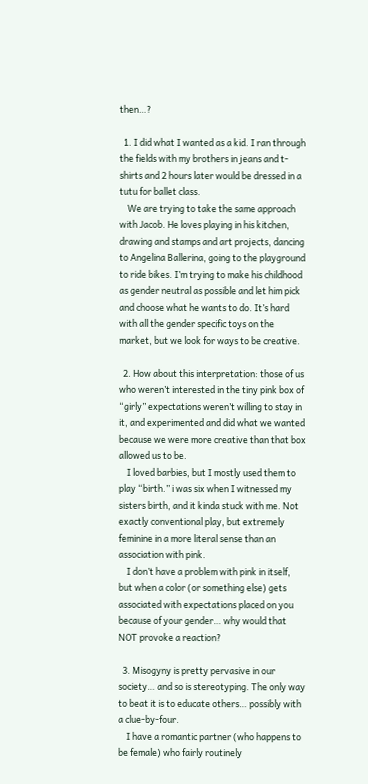then…?

  1. I did what I wanted as a kid. I ran through the fields with my brothers in jeans and t-shirts and 2 hours later would be dressed in a tutu for ballet class.
    We are trying to take the same approach with Jacob. He loves playing in his kitchen, drawing and stamps and art projects, dancing to Angelina Ballerina, going to the playground to ride bikes. I’m trying to make his childhood as gender neutral as possible and let him pick and choose what he wants to do. It’s hard with all the gender specific toys on the market, but we look for ways to be creative.

  2. How about this interpretation: those of us who weren’t interested in the tiny pink box of “girly” expectations weren’t willing to stay in it, and experimented and did what we wanted because we were more creative than that box allowed us to be.
    I loved barbies, but I mostly used them to play “birth.” i was six when I witnessed my sisters birth, and it kinda stuck with me. Not exactly conventional play, but extremely feminine in a more literal sense than an association with pink.
    I don’t have a problem with pink in itself, but when a color (or something else) gets associated with expectations placed on you because of your gender… why would that NOT provoke a reaction?

  3. Misogyny is pretty pervasive in our society… and so is stereotyping. The only way to beat it is to educate others… possibly with a clue-by-four.
    I have a romantic partner (who happens to be female) who fairly routinely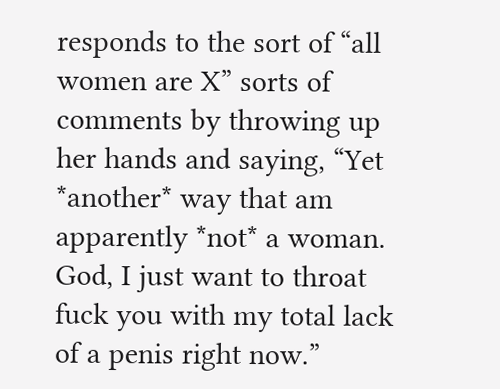responds to the sort of “all women are X” sorts of comments by throwing up her hands and saying, “Yet *another* way that am apparently *not* a woman. God, I just want to throat fuck you with my total lack of a penis right now.”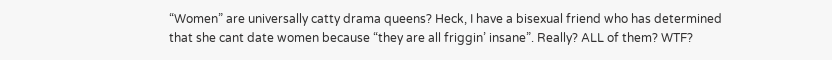“Women” are universally catty drama queens? Heck, I have a bisexual friend who has determined that she cant date women because “they are all friggin’ insane”. Really? ALL of them? WTF?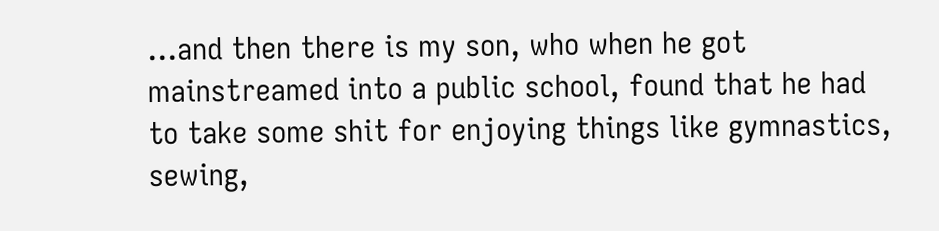…and then there is my son, who when he got mainstreamed into a public school, found that he had to take some shit for enjoying things like gymnastics, sewing,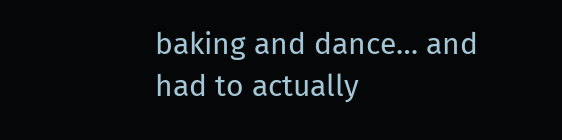baking and dance… and had to actually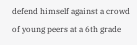defend himself against a crowd of young peers at a 6th grade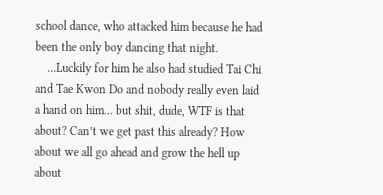school dance, who attacked him because he had been the only boy dancing that night.
    …Luckily for him he also had studied Tai Chi and Tae Kwon Do and nobody really even laid a hand on him… but shit, dude, WTF is that about? Can’t we get past this already? How about we all go ahead and grow the hell up about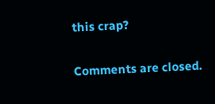this crap?

Comments are closed.